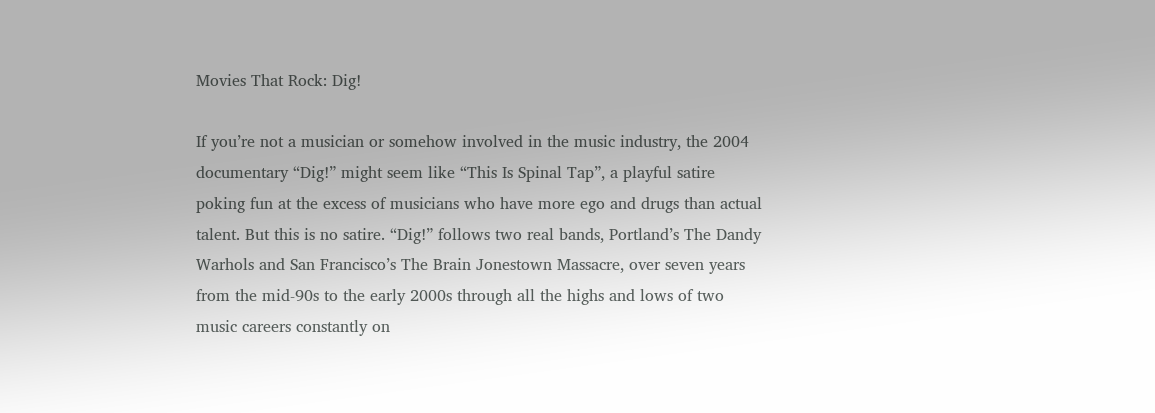Movies That Rock: Dig!

If you’re not a musician or somehow involved in the music industry, the 2004 documentary “Dig!” might seem like “This Is Spinal Tap”, a playful satire poking fun at the excess of musicians who have more ego and drugs than actual talent. But this is no satire. “Dig!” follows two real bands, Portland’s The Dandy Warhols and San Francisco’s The Brain Jonestown Massacre, over seven years from the mid-90s to the early 2000s through all the highs and lows of two music careers constantly on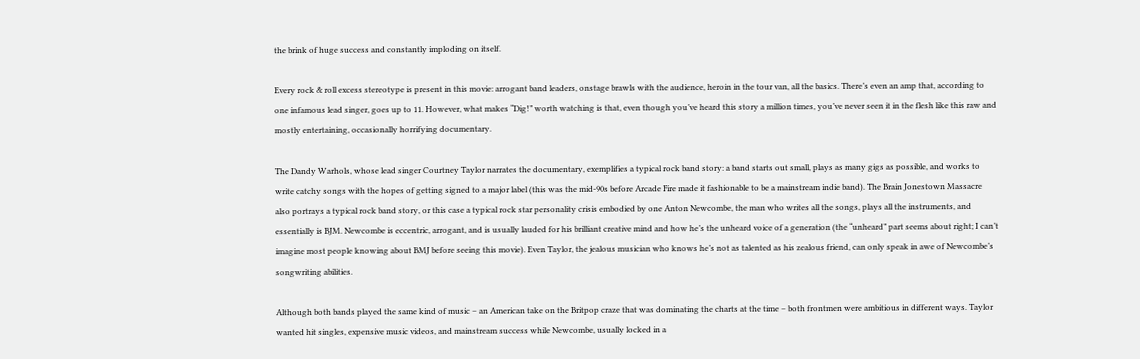the brink of huge success and constantly imploding on itself.

Every rock & roll excess stereotype is present in this movie: arrogant band leaders, onstage brawls with the audience, heroin in the tour van, all the basics. There’s even an amp that, according to one infamous lead singer, goes up to 11. However, what makes “Dig!” worth watching is that, even though you’ve heard this story a million times, you’ve never seen it in the flesh like this raw and mostly entertaining, occasionally horrifying documentary.

The Dandy Warhols, whose lead singer Courtney Taylor narrates the documentary, exemplifies a typical rock band story: a band starts out small, plays as many gigs as possible, and works to write catchy songs with the hopes of getting signed to a major label (this was the mid-90s before Arcade Fire made it fashionable to be a mainstream indie band). The Brain Jonestown Massacre also portrays a typical rock band story, or this case a typical rock star personality crisis embodied by one Anton Newcombe, the man who writes all the songs, plays all the instruments, and essentially is BJM. Newcombe is eccentric, arrogant, and is usually lauded for his brilliant creative mind and how he’s the unheard voice of a generation (the “unheard” part seems about right; I can’t imagine most people knowing about BMJ before seeing this movie). Even Taylor, the jealous musician who knows he’s not as talented as his zealous friend, can only speak in awe of Newcombe’s songwriting abilities.

Although both bands played the same kind of music – an American take on the Britpop craze that was dominating the charts at the time – both frontmen were ambitious in different ways. Taylor wanted hit singles, expensive music videos, and mainstream success while Newcombe, usually locked in a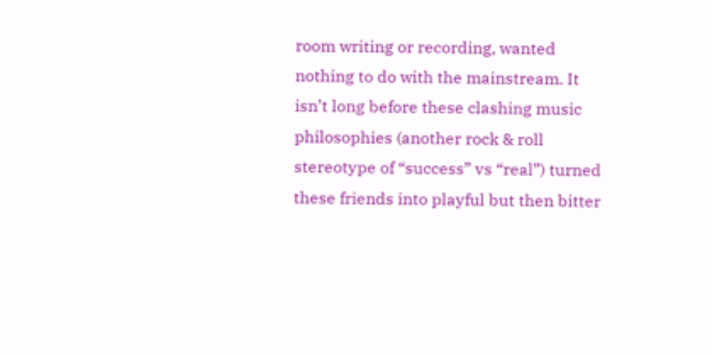room writing or recording, wanted nothing to do with the mainstream. It isn’t long before these clashing music philosophies (another rock & roll stereotype of “success” vs “real”) turned these friends into playful but then bitter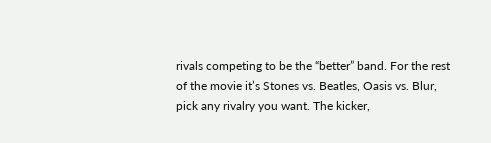rivals competing to be the “better” band. For the rest of the movie it’s Stones vs. Beatles, Oasis vs. Blur, pick any rivalry you want. The kicker,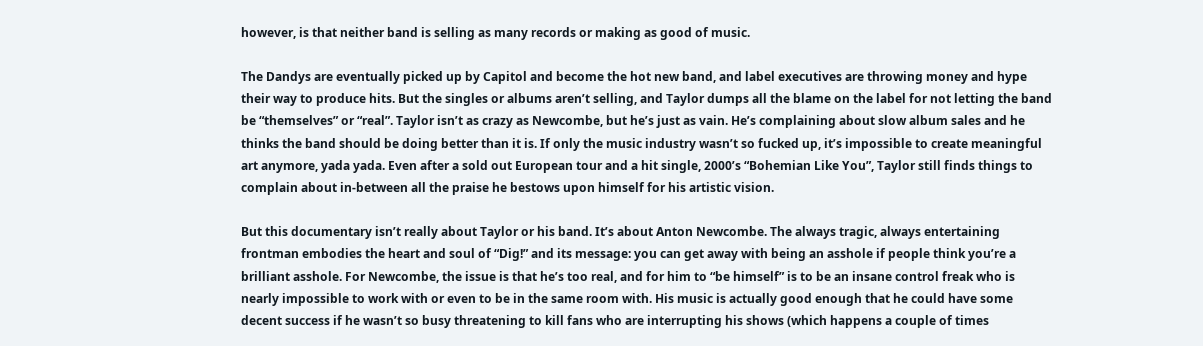however, is that neither band is selling as many records or making as good of music.

The Dandys are eventually picked up by Capitol and become the hot new band, and label executives are throwing money and hype their way to produce hits. But the singles or albums aren’t selling, and Taylor dumps all the blame on the label for not letting the band be “themselves” or “real”. Taylor isn’t as crazy as Newcombe, but he’s just as vain. He’s complaining about slow album sales and he thinks the band should be doing better than it is. If only the music industry wasn’t so fucked up, it’s impossible to create meaningful art anymore, yada yada. Even after a sold out European tour and a hit single, 2000’s “Bohemian Like You”, Taylor still finds things to complain about in-between all the praise he bestows upon himself for his artistic vision.

But this documentary isn’t really about Taylor or his band. It’s about Anton Newcombe. The always tragic, always entertaining frontman embodies the heart and soul of “Dig!” and its message: you can get away with being an asshole if people think you’re a brilliant asshole. For Newcombe, the issue is that he’s too real, and for him to “be himself” is to be an insane control freak who is nearly impossible to work with or even to be in the same room with. His music is actually good enough that he could have some decent success if he wasn’t so busy threatening to kill fans who are interrupting his shows (which happens a couple of times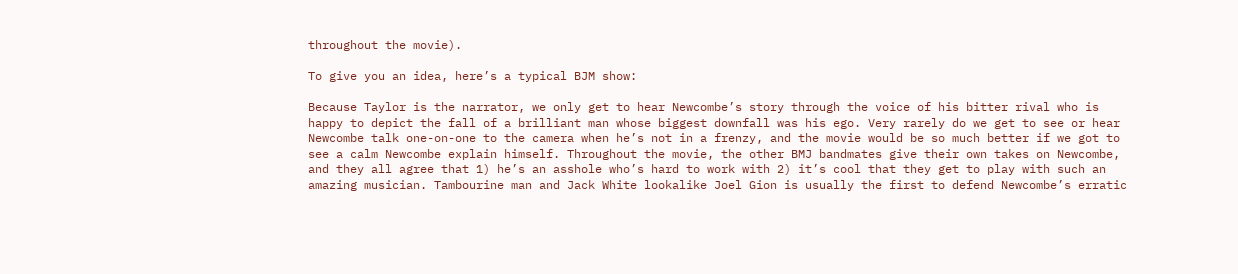throughout the movie).

To give you an idea, here’s a typical BJM show:

Because Taylor is the narrator, we only get to hear Newcombe’s story through the voice of his bitter rival who is happy to depict the fall of a brilliant man whose biggest downfall was his ego. Very rarely do we get to see or hear Newcombe talk one-on-one to the camera when he’s not in a frenzy, and the movie would be so much better if we got to see a calm Newcombe explain himself. Throughout the movie, the other BMJ bandmates give their own takes on Newcombe, and they all agree that 1) he’s an asshole who’s hard to work with 2) it’s cool that they get to play with such an amazing musician. Tambourine man and Jack White lookalike Joel Gion is usually the first to defend Newcombe’s erratic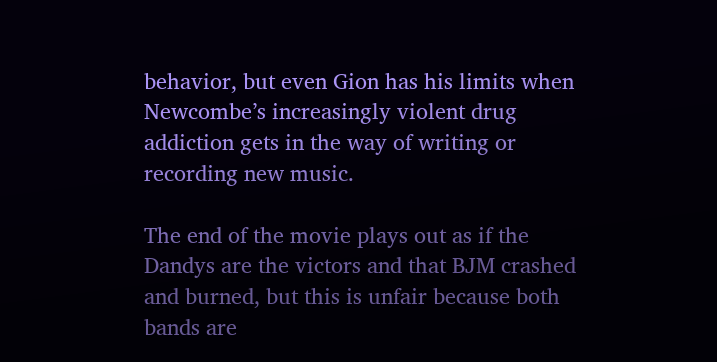behavior, but even Gion has his limits when Newcombe’s increasingly violent drug addiction gets in the way of writing or recording new music.

The end of the movie plays out as if the Dandys are the victors and that BJM crashed and burned, but this is unfair because both bands are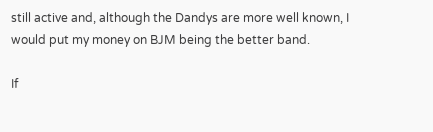still active and, although the Dandys are more well known, I would put my money on BJM being the better band.

If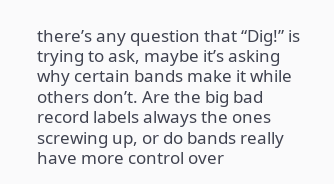there’s any question that “Dig!” is trying to ask, maybe it’s asking why certain bands make it while others don’t. Are the big bad record labels always the ones screwing up, or do bands really have more control over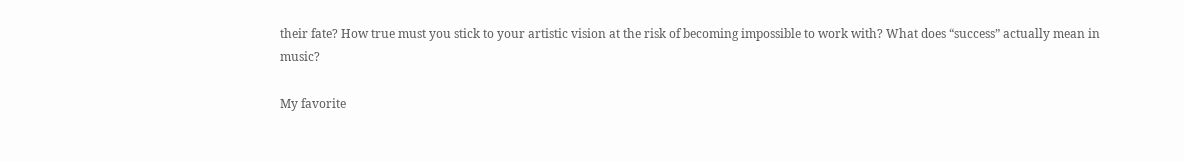their fate? How true must you stick to your artistic vision at the risk of becoming impossible to work with? What does “success” actually mean in music?

My favorite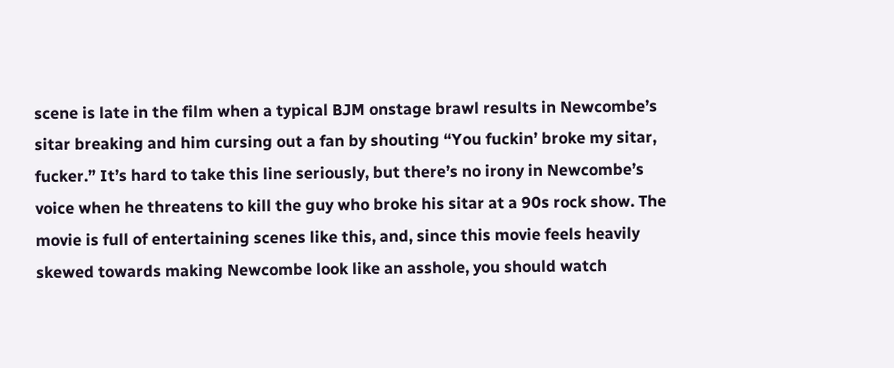scene is late in the film when a typical BJM onstage brawl results in Newcombe’s sitar breaking and him cursing out a fan by shouting “You fuckin’ broke my sitar, fucker.” It’s hard to take this line seriously, but there’s no irony in Newcombe’s voice when he threatens to kill the guy who broke his sitar at a 90s rock show. The movie is full of entertaining scenes like this, and, since this movie feels heavily skewed towards making Newcombe look like an asshole, you should watch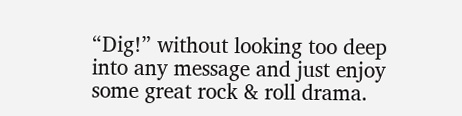“Dig!” without looking too deep into any message and just enjoy some great rock & roll drama.